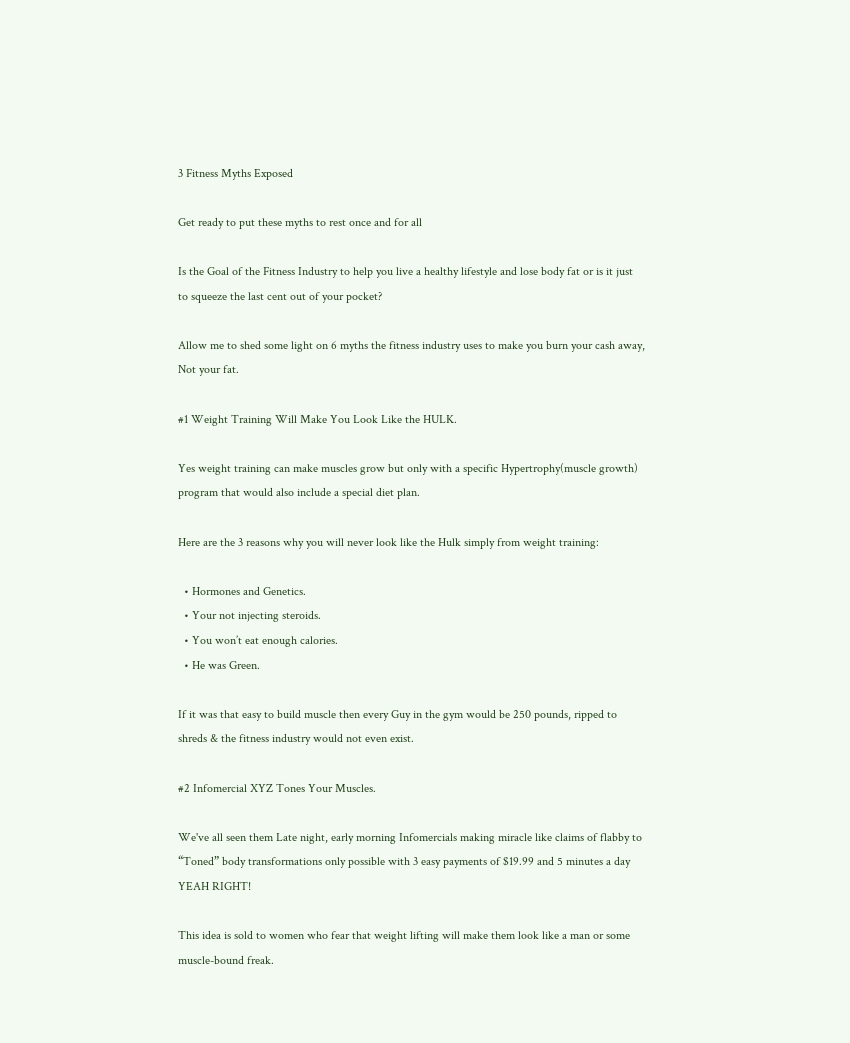3 Fitness Myths Exposed

Get ready to put these myths to rest once and for all

Is the Goal of the Fitness Industry to help you live a healthy lifestyle and lose body fat or is it just to squeeze the last cent out of your pocket?

Allow me to shed some light on 6 myths the fitness industry uses to make you burn your cash away, Not your fat.

#1 Weight Training Will Make You Look Like the HULK.

Yes weight training can make muscles grow but only with a specific Hypertrophy(muscle growth) program that would also include a special diet plan.

Here are the 3 reasons why you will never look like the Hulk simply from weight training:

  • Hormones and Genetics.
  • Your not injecting steroids.
  • You won’t eat enough calories.
  • He was Green.

If it was that easy to build muscle then every Guy in the gym would be 250 pounds, ripped to shreds & the fitness industry would not even exist.

#2 Infomercial XYZ Tones Your Muscles.

We've all seen them Late night, early morning Infomercials making miracle like claims of flabby to “Toned” body transformations only possible with 3 easy payments of $19.99 and 5 minutes a day YEAH RIGHT!

This idea is sold to women who fear that weight lifting will make them look like a man or some muscle-bound freak.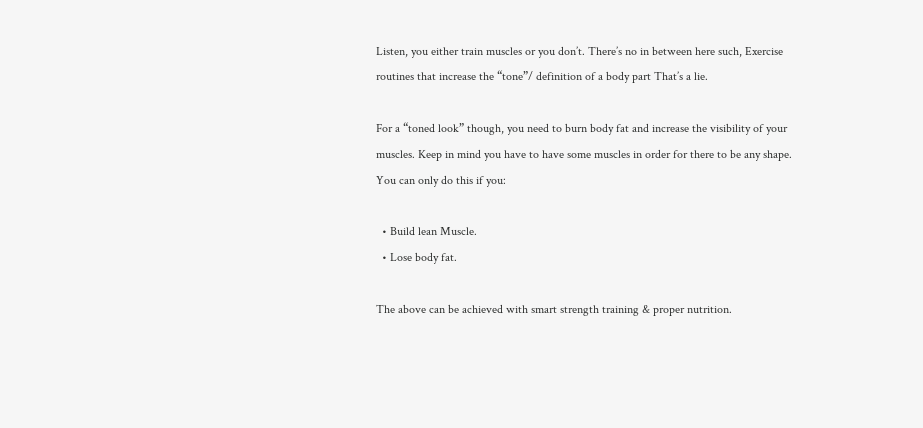Listen, you either train muscles or you don’t. There’s no in between here such, Exercise routines that increase the “tone”/ definition of a body part That’s a lie.

For a “toned look” though, you need to burn body fat and increase the visibility of your muscles. Keep in mind you have to have some muscles in order for there to be any shape. You can only do this if you:

  • Build lean Muscle.
  • Lose body fat.

The above can be achieved with smart strength training & proper nutrition.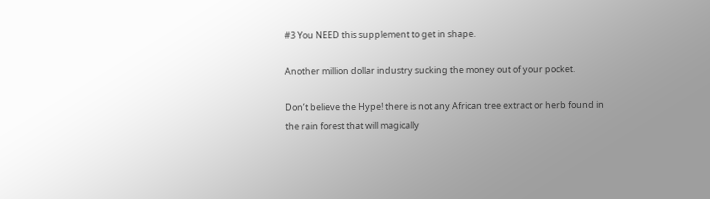#3 You NEED this supplement to get in shape.

Another million dollar industry sucking the money out of your pocket.

Don’t believe the Hype! there is not any African tree extract or herb found in the rain forest that will magically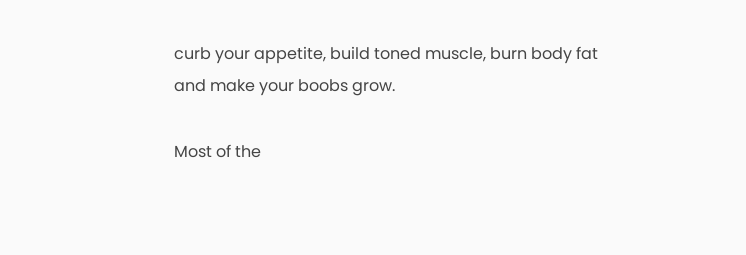curb your appetite, build toned muscle, burn body fat and make your boobs grow.

Most of the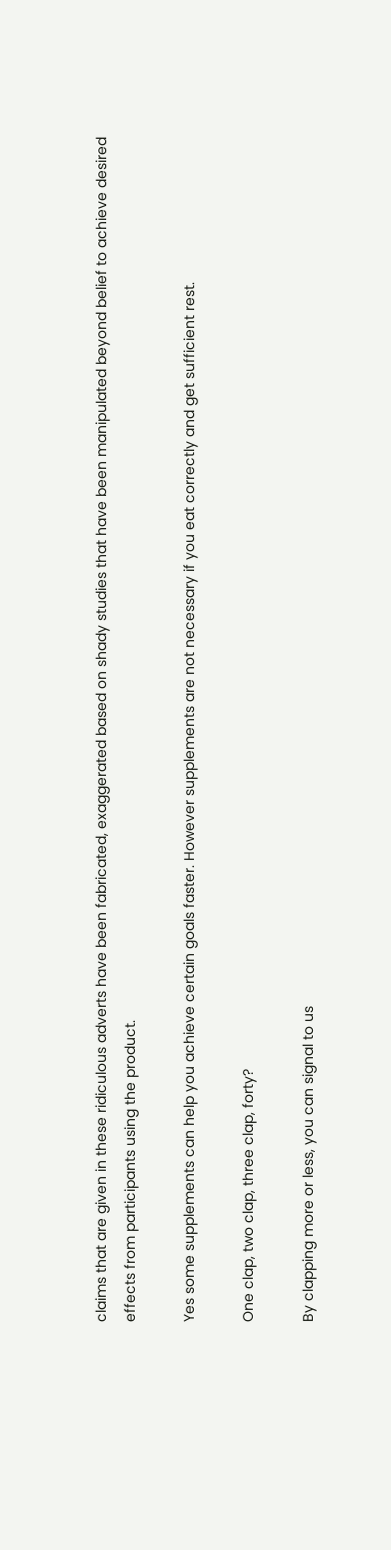claims that are given in these ridiculous adverts have been fabricated, exaggerated based on shady studies that have been manipulated beyond belief to achieve desired effects from participants using the product.

Yes some supplements can help you achieve certain goals faster. However supplements are not necessary if you eat correctly and get sufficient rest.

One clap, two clap, three clap, forty?

By clapping more or less, you can signal to us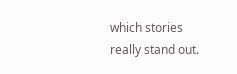which stories really stand out.